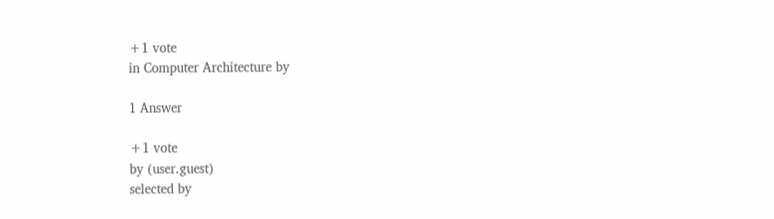+1 vote
in Computer Architecture by

1 Answer

+1 vote
by (user.guest)
selected by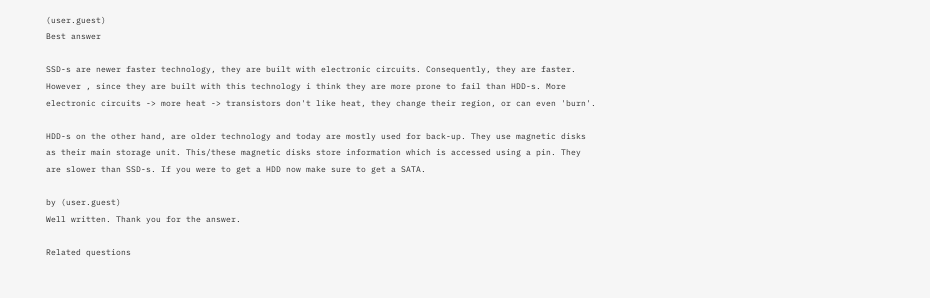(user.guest)
Best answer

SSD-s are newer faster technology, they are built with electronic circuits. Consequently, they are faster. However , since they are built with this technology i think they are more prone to fail than HDD-s. More electronic circuits -> more heat -> transistors don't like heat, they change their region, or can even 'burn'.

HDD-s on the other hand, are older technology and today are mostly used for back-up. They use magnetic disks as their main storage unit. This/these magnetic disks store information which is accessed using a pin. They are slower than SSD-s. If you were to get a HDD now make sure to get a SATA.

by (user.guest)
Well written. Thank you for the answer.

Related questions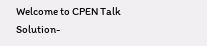Welcome to CPEN Talk
Solution-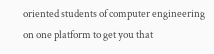oriented students of computer engineering on one platform to get you that